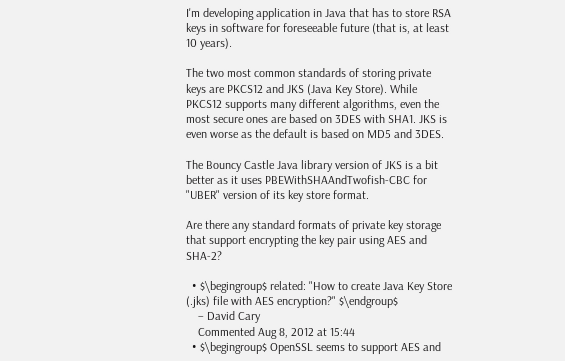I'm developing application in Java that has to store RSA keys in software for foreseeable future (that is, at least 10 years).

The two most common standards of storing private keys are PKCS12 and JKS (Java Key Store). While PKCS12 supports many different algorithms, even the most secure ones are based on 3DES with SHA1. JKS is even worse as the default is based on MD5 and 3DES.

The Bouncy Castle Java library version of JKS is a bit better as it uses PBEWithSHAAndTwofish-CBC for "UBER" version of its key store format.

Are there any standard formats of private key storage that support encrypting the key pair using AES and SHA-2?

  • $\begingroup$ related: "How to create Java Key Store (.jks) file with AES encryption?" $\endgroup$
    – David Cary
    Commented Aug 8, 2012 at 15:44
  • $\begingroup$ OpenSSL seems to support AES and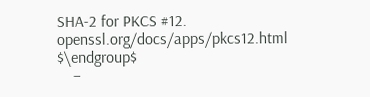SHA-2 for PKCS #12. openssl.org/docs/apps/pkcs12.html $\endgroup$
    –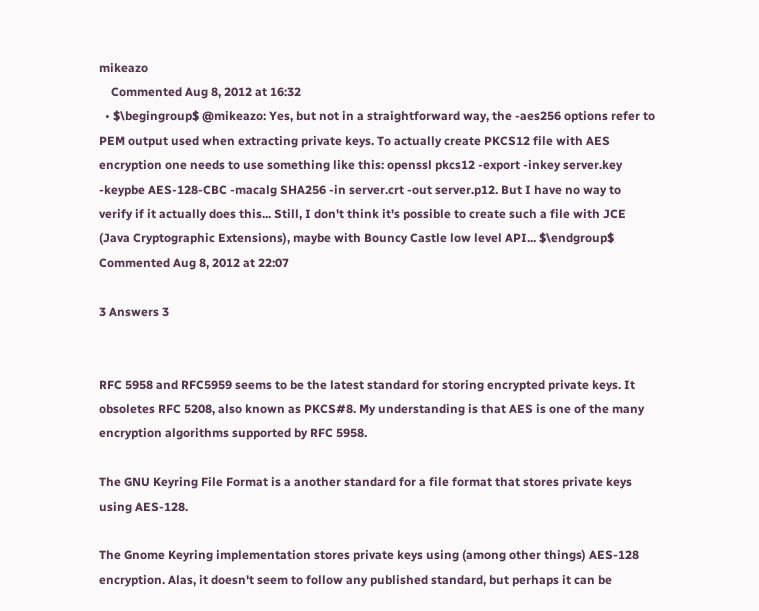mikeazo
    Commented Aug 8, 2012 at 16:32
  • $\begingroup$ @mikeazo: Yes, but not in a straightforward way, the -aes256 options refer to PEM output used when extracting private keys. To actually create PKCS12 file with AES encryption one needs to use something like this: openssl pkcs12 -export -inkey server.key -keypbe AES-128-CBC -macalg SHA256 -in server.crt -out server.p12. But I have no way to verify if it actually does this... Still, I don't think it's possible to create such a file with JCE (Java Cryptographic Extensions), maybe with Bouncy Castle low level API... $\endgroup$ Commented Aug 8, 2012 at 22:07

3 Answers 3


RFC 5958 and RFC5959 seems to be the latest standard for storing encrypted private keys. It obsoletes RFC 5208, also known as PKCS#8. My understanding is that AES is one of the many encryption algorithms supported by RFC 5958.

The GNU Keyring File Format is a another standard for a file format that stores private keys using AES-128.

The Gnome Keyring implementation stores private keys using (among other things) AES-128 encryption. Alas, it doesn't seem to follow any published standard, but perhaps it can be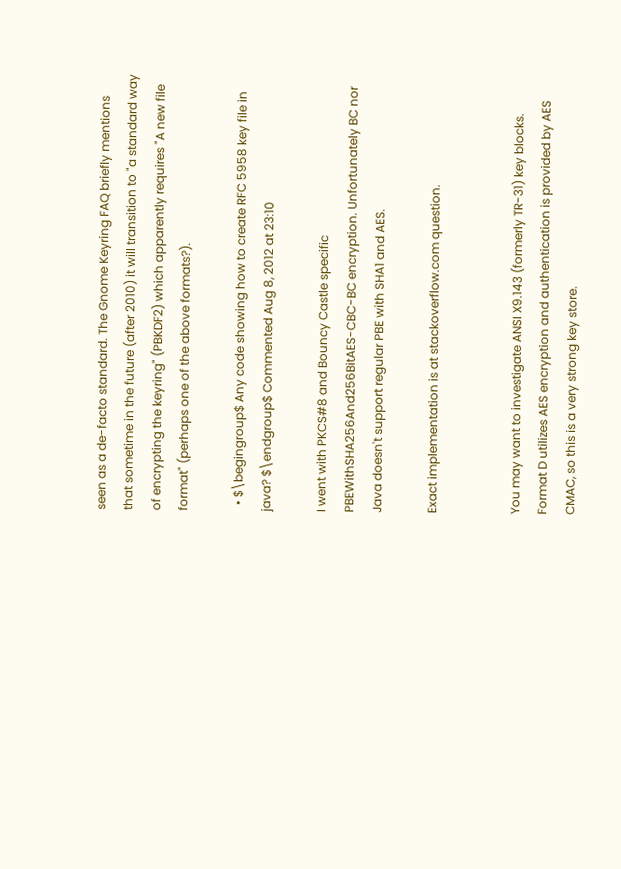seen as a de-facto standard. The Gnome Keyring FAQ briefly mentions that sometime in the future (after 2010) it will transition to "a standard way of encrypting the keyring" (PBKDF2) which apparently requires "A new file format" (perhaps one of the above formats?).

  • $\begingroup$ Any code showing how to create RFC 5958 key file in java? $\endgroup$ Commented Aug 8, 2012 at 23:10

I went with PKCS#8 and Bouncy Castle specific PBEWithSHA256And256BitAES-CBC-BC encryption. Unfortunately BC nor Java doesn't support regular PBE with SHA1 and AES.

Exact implementation is at stackoverflow.com question.


You may want to investigate ANSI X9.143 (formerly TR-31) key blocks. Format D utilizes AES encryption and authentication is provided by AES CMAC, so this is a very strong key store.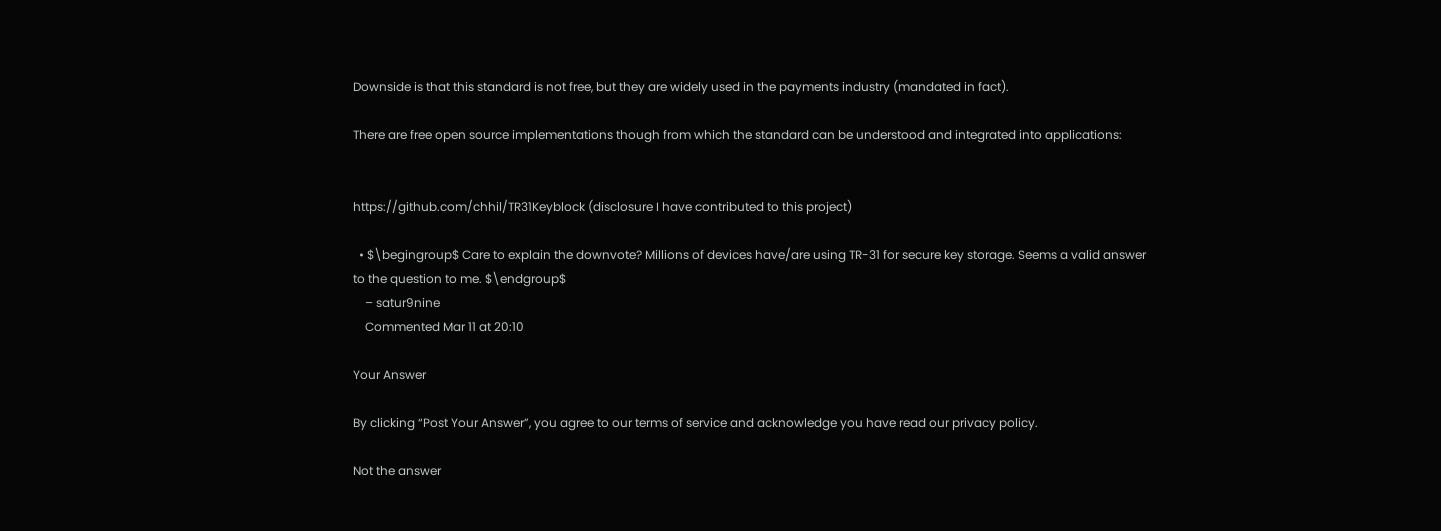Downside is that this standard is not free, but they are widely used in the payments industry (mandated in fact).

There are free open source implementations though from which the standard can be understood and integrated into applications:


https://github.com/chhil/TR31Keyblock (disclosure I have contributed to this project)

  • $\begingroup$ Care to explain the downvote? Millions of devices have/are using TR-31 for secure key storage. Seems a valid answer to the question to me. $\endgroup$
    – satur9nine
    Commented Mar 11 at 20:10

Your Answer

By clicking “Post Your Answer”, you agree to our terms of service and acknowledge you have read our privacy policy.

Not the answer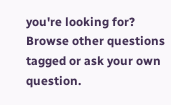you're looking for? Browse other questions tagged or ask your own question.